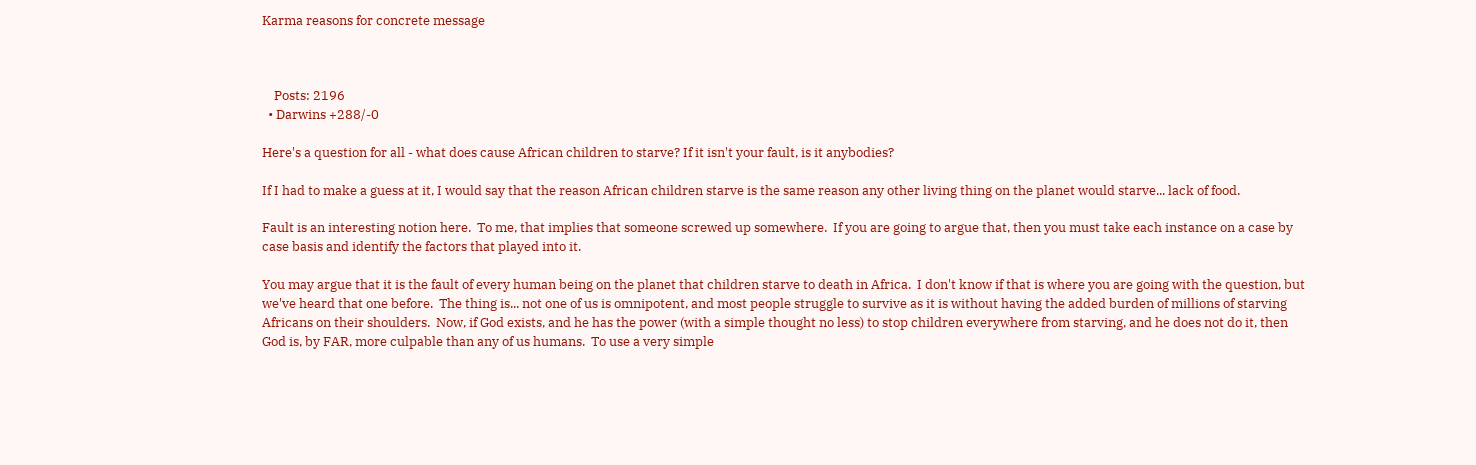Karma reasons for concrete message



    Posts: 2196
  • Darwins +288/-0

Here's a question for all - what does cause African children to starve? If it isn't your fault, is it anybodies?

If I had to make a guess at it, I would say that the reason African children starve is the same reason any other living thing on the planet would starve... lack of food.

Fault is an interesting notion here.  To me, that implies that someone screwed up somewhere.  If you are going to argue that, then you must take each instance on a case by case basis and identify the factors that played into it.

You may argue that it is the fault of every human being on the planet that children starve to death in Africa.  I don't know if that is where you are going with the question, but we've heard that one before.  The thing is... not one of us is omnipotent, and most people struggle to survive as it is without having the added burden of millions of starving Africans on their shoulders.  Now, if God exists, and he has the power (with a simple thought no less) to stop children everywhere from starving, and he does not do it, then God is, by FAR, more culpable than any of us humans.  To use a very simple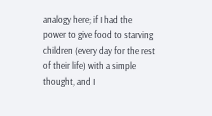analogy here; if I had the power to give food to starving children (every day for the rest of their life) with a simple thought, and I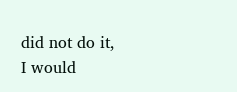did not do it, I would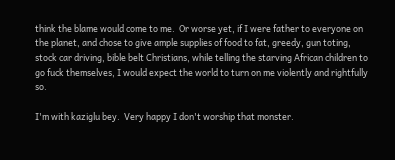think the blame would come to me.  Or worse yet, if I were father to everyone on the planet, and chose to give ample supplies of food to fat, greedy, gun toting, stock car driving, bible belt Christians, while telling the starving African children to go fuck themselves, I would expect the world to turn on me violently and rightfully so.

I'm with kaziglu bey.  Very happy I don't worship that monster.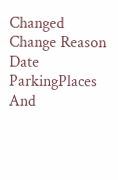Changed Change Reason Date
ParkingPlaces And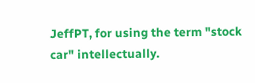JeffPT, for using the term "stock car" intellectually.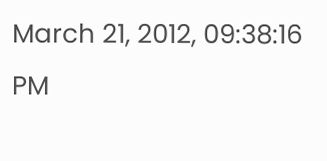March 21, 2012, 09:38:16 PM